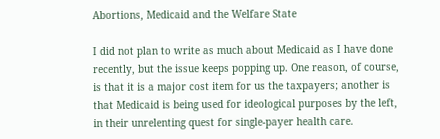Abortions, Medicaid and the Welfare State

I did not plan to write as much about Medicaid as I have done recently, but the issue keeps popping up. One reason, of course, is that it is a major cost item for us the taxpayers; another is that Medicaid is being used for ideological purposes by the left, in their unrelenting quest for single-payer health care.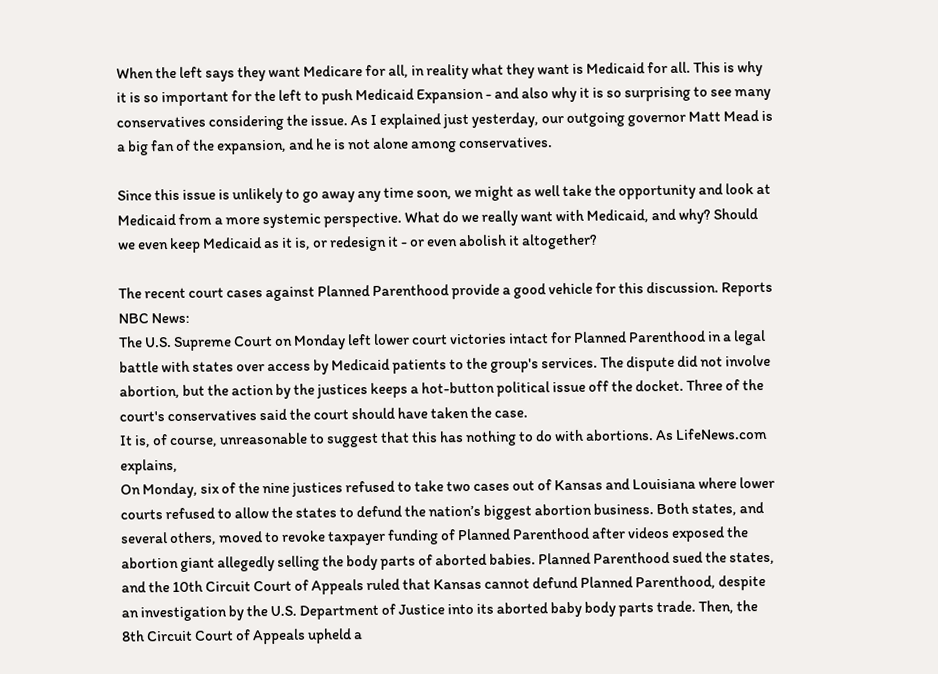When the left says they want Medicare for all, in reality what they want is Medicaid for all. This is why it is so important for the left to push Medicaid Expansion - and also why it is so surprising to see many conservatives considering the issue. As I explained just yesterday, our outgoing governor Matt Mead is a big fan of the expansion, and he is not alone among conservatives.

Since this issue is unlikely to go away any time soon, we might as well take the opportunity and look at Medicaid from a more systemic perspective. What do we really want with Medicaid, and why? Should we even keep Medicaid as it is, or redesign it - or even abolish it altogether?

The recent court cases against Planned Parenthood provide a good vehicle for this discussion. Reports NBC News:
The U.S. Supreme Court on Monday left lower court victories intact for Planned Parenthood in a legal battle with states over access by Medicaid patients to the group's services. The dispute did not involve abortion, but the action by the justices keeps a hot-button political issue off the docket. Three of the court's conservatives said the court should have taken the case.
It is, of course, unreasonable to suggest that this has nothing to do with abortions. As LifeNews.com explains,
On Monday, six of the nine justices refused to take two cases out of Kansas and Louisiana where lower courts refused to allow the states to defund the nation’s biggest abortion business. Both states, and several others, moved to revoke taxpayer funding of Planned Parenthood after videos exposed the abortion giant allegedly selling the body parts of aborted babies. Planned Parenthood sued the states, and the 10th Circuit Court of Appeals ruled that Kansas cannot defund Planned Parenthood, despite an investigation by the U.S. Department of Justice into its aborted baby body parts trade. Then, the 8th Circuit Court of Appeals upheld a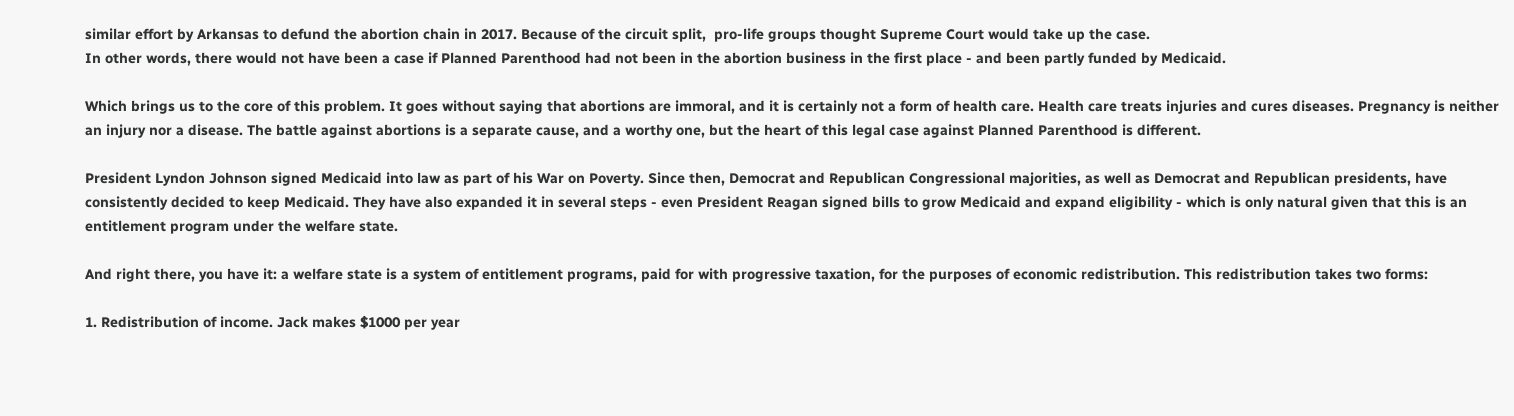similar effort by Arkansas to defund the abortion chain in 2017. Because of the circuit split,  pro-life groups thought Supreme Court would take up the case.
In other words, there would not have been a case if Planned Parenthood had not been in the abortion business in the first place - and been partly funded by Medicaid.

Which brings us to the core of this problem. It goes without saying that abortions are immoral, and it is certainly not a form of health care. Health care treats injuries and cures diseases. Pregnancy is neither an injury nor a disease. The battle against abortions is a separate cause, and a worthy one, but the heart of this legal case against Planned Parenthood is different.

President Lyndon Johnson signed Medicaid into law as part of his War on Poverty. Since then, Democrat and Republican Congressional majorities, as well as Democrat and Republican presidents, have consistently decided to keep Medicaid. They have also expanded it in several steps - even President Reagan signed bills to grow Medicaid and expand eligibility - which is only natural given that this is an entitlement program under the welfare state.

And right there, you have it: a welfare state is a system of entitlement programs, paid for with progressive taxation, for the purposes of economic redistribution. This redistribution takes two forms:

1. Redistribution of income. Jack makes $1000 per year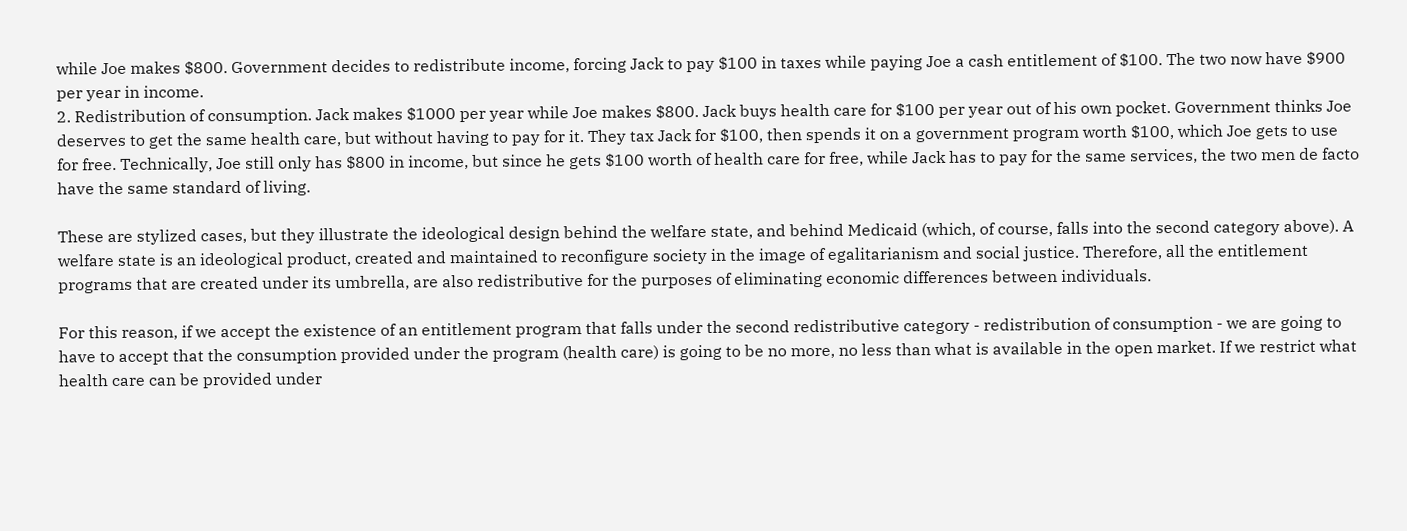while Joe makes $800. Government decides to redistribute income, forcing Jack to pay $100 in taxes while paying Joe a cash entitlement of $100. The two now have $900 per year in income.
2. Redistribution of consumption. Jack makes $1000 per year while Joe makes $800. Jack buys health care for $100 per year out of his own pocket. Government thinks Joe deserves to get the same health care, but without having to pay for it. They tax Jack for $100, then spends it on a government program worth $100, which Joe gets to use for free. Technically, Joe still only has $800 in income, but since he gets $100 worth of health care for free, while Jack has to pay for the same services, the two men de facto have the same standard of living.

These are stylized cases, but they illustrate the ideological design behind the welfare state, and behind Medicaid (which, of course, falls into the second category above). A welfare state is an ideological product, created and maintained to reconfigure society in the image of egalitarianism and social justice. Therefore, all the entitlement programs that are created under its umbrella, are also redistributive for the purposes of eliminating economic differences between individuals.

For this reason, if we accept the existence of an entitlement program that falls under the second redistributive category - redistribution of consumption - we are going to have to accept that the consumption provided under the program (health care) is going to be no more, no less than what is available in the open market. If we restrict what health care can be provided under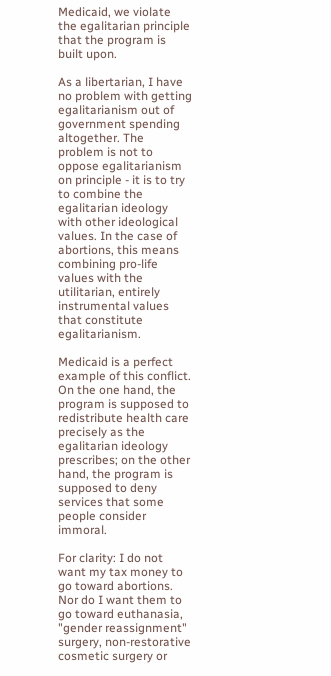Medicaid, we violate the egalitarian principle that the program is built upon.

As a libertarian, I have no problem with getting egalitarianism out of government spending altogether. The problem is not to oppose egalitarianism on principle - it is to try to combine the egalitarian ideology with other ideological values. In the case of abortions, this means combining pro-life values with the utilitarian, entirely instrumental values that constitute egalitarianism.

Medicaid is a perfect example of this conflict. On the one hand, the program is supposed to redistribute health care precisely as the egalitarian ideology prescribes; on the other hand, the program is supposed to deny services that some people consider immoral.

For clarity: I do not want my tax money to go toward abortions. Nor do I want them to go toward euthanasia, "gender reassignment" surgery, non-restorative cosmetic surgery or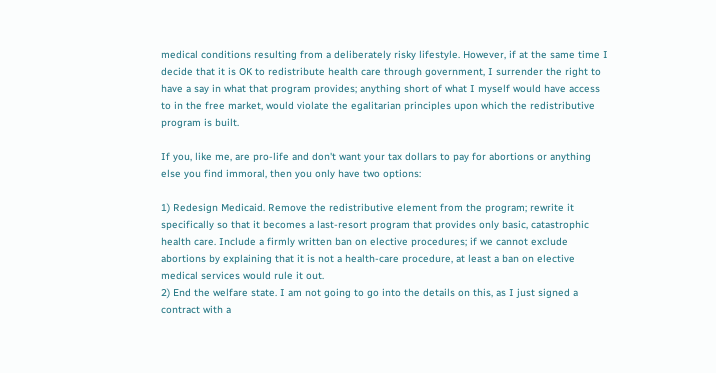medical conditions resulting from a deliberately risky lifestyle. However, if at the same time I decide that it is OK to redistribute health care through government, I surrender the right to have a say in what that program provides; anything short of what I myself would have access to in the free market, would violate the egalitarian principles upon which the redistributive program is built.

If you, like me, are pro-life and don't want your tax dollars to pay for abortions or anything else you find immoral, then you only have two options:

1) Redesign Medicaid. Remove the redistributive element from the program; rewrite it specifically so that it becomes a last-resort program that provides only basic, catastrophic health care. Include a firmly written ban on elective procedures; if we cannot exclude abortions by explaining that it is not a health-care procedure, at least a ban on elective medical services would rule it out.
2) End the welfare state. I am not going to go into the details on this, as I just signed a contract with a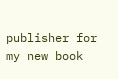publisher for my new book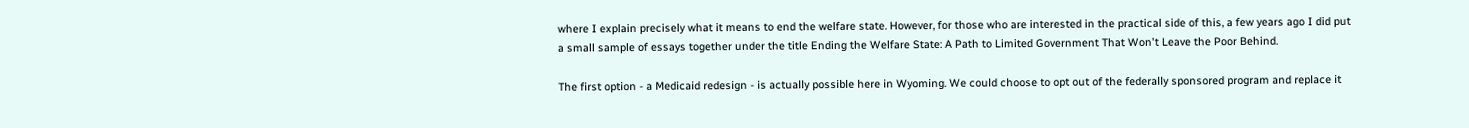where I explain precisely what it means to end the welfare state. However, for those who are interested in the practical side of this, a few years ago I did put a small sample of essays together under the title Ending the Welfare State: A Path to Limited Government That Won't Leave the Poor Behind.

The first option - a Medicaid redesign - is actually possible here in Wyoming. We could choose to opt out of the federally sponsored program and replace it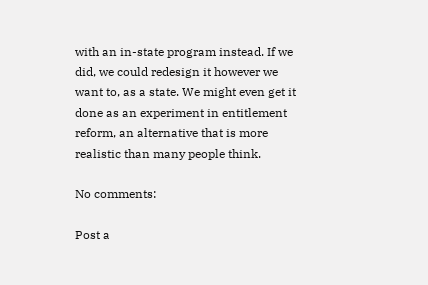with an in-state program instead. If we did, we could redesign it however we want to, as a state. We might even get it done as an experiment in entitlement reform, an alternative that is more realistic than many people think.

No comments:

Post a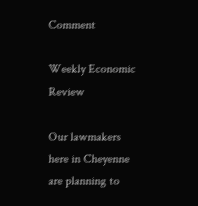Comment

Weekly Economic Review

Our lawmakers here in Cheyenne are planning to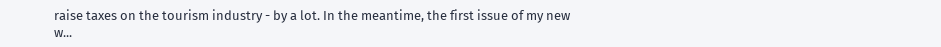raise taxes on the tourism industry - by a lot. In the meantime, the first issue of my new w...